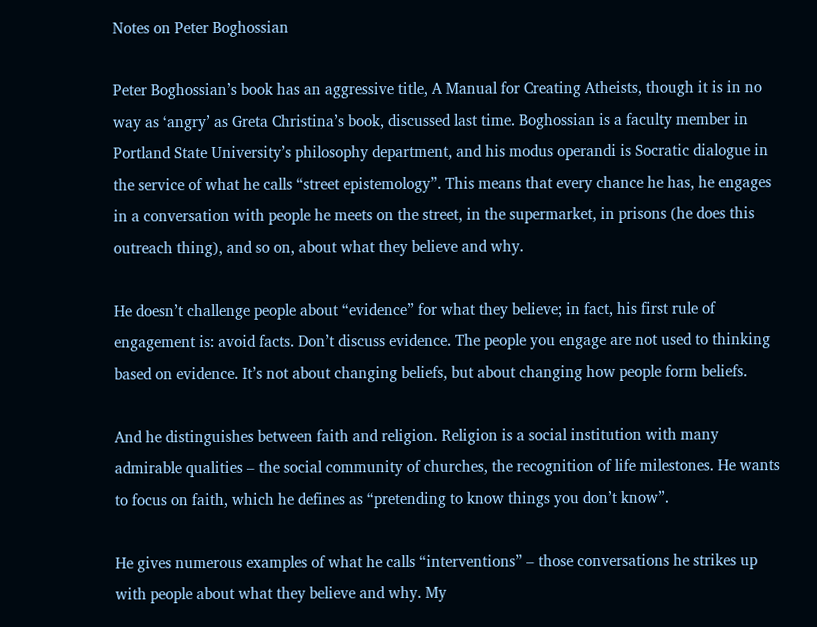Notes on Peter Boghossian

Peter Boghossian’s book has an aggressive title, A Manual for Creating Atheists, though it is in no way as ‘angry’ as Greta Christina’s book, discussed last time. Boghossian is a faculty member in Portland State University’s philosophy department, and his modus operandi is Socratic dialogue in the service of what he calls “street epistemology”. This means that every chance he has, he engages in a conversation with people he meets on the street, in the supermarket, in prisons (he does this outreach thing), and so on, about what they believe and why.

He doesn’t challenge people about “evidence” for what they believe; in fact, his first rule of engagement is: avoid facts. Don’t discuss evidence. The people you engage are not used to thinking based on evidence. It’s not about changing beliefs, but about changing how people form beliefs.

And he distinguishes between faith and religion. Religion is a social institution with many admirable qualities – the social community of churches, the recognition of life milestones. He wants to focus on faith, which he defines as “pretending to know things you don’t know”.

He gives numerous examples of what he calls “interventions” – those conversations he strikes up with people about what they believe and why. My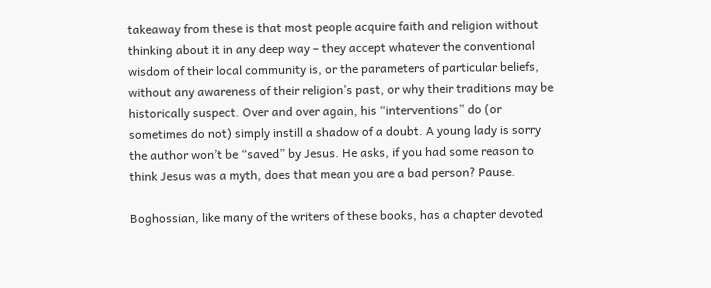takeaway from these is that most people acquire faith and religion without thinking about it in any deep way – they accept whatever the conventional wisdom of their local community is, or the parameters of particular beliefs, without any awareness of their religion’s past, or why their traditions may be historically suspect. Over and over again, his “interventions” do (or sometimes do not) simply instill a shadow of a doubt. A young lady is sorry the author won’t be “saved” by Jesus. He asks, if you had some reason to think Jesus was a myth, does that mean you are a bad person? Pause.

Boghossian, like many of the writers of these books, has a chapter devoted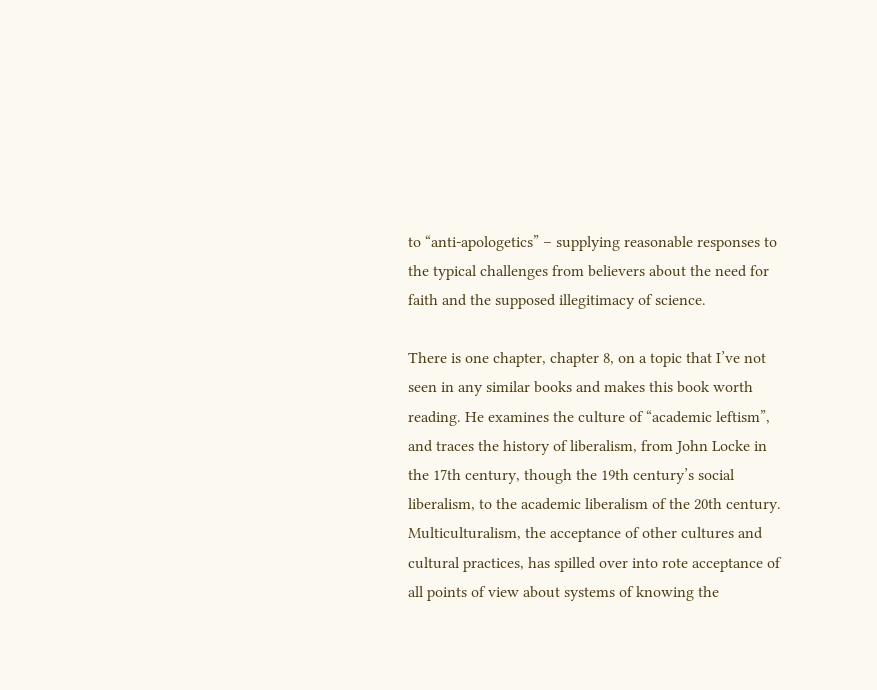to “anti-apologetics” – supplying reasonable responses to the typical challenges from believers about the need for faith and the supposed illegitimacy of science.

There is one chapter, chapter 8, on a topic that I’ve not seen in any similar books and makes this book worth reading. He examines the culture of “academic leftism”, and traces the history of liberalism, from John Locke in the 17th century, though the 19th century’s social liberalism, to the academic liberalism of the 20th century. Multiculturalism, the acceptance of other cultures and cultural practices, has spilled over into rote acceptance of all points of view about systems of knowing the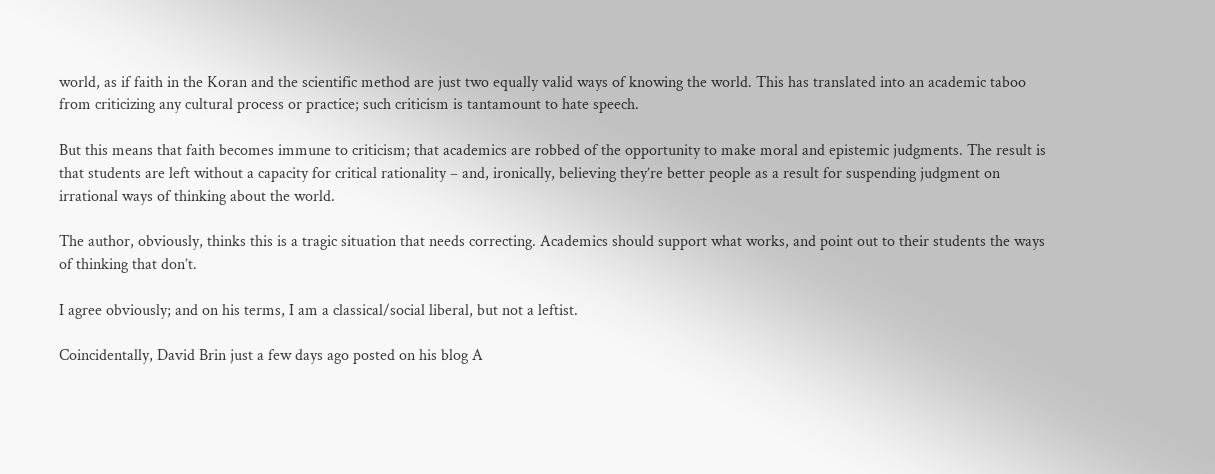world, as if faith in the Koran and the scientific method are just two equally valid ways of knowing the world. This has translated into an academic taboo from criticizing any cultural process or practice; such criticism is tantamount to hate speech.

But this means that faith becomes immune to criticism; that academics are robbed of the opportunity to make moral and epistemic judgments. The result is that students are left without a capacity for critical rationality – and, ironically, believing they’re better people as a result for suspending judgment on irrational ways of thinking about the world.

The author, obviously, thinks this is a tragic situation that needs correcting. Academics should support what works, and point out to their students the ways of thinking that don’t.

I agree obviously; and on his terms, I am a classical/social liberal, but not a leftist.

Coincidentally, David Brin just a few days ago posted on his blog A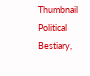Thumbnail Political Bestiary,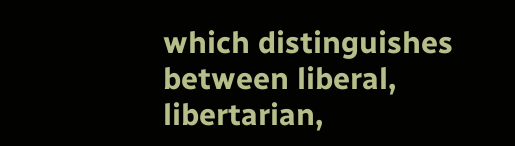which distinguishes between liberal, libertarian,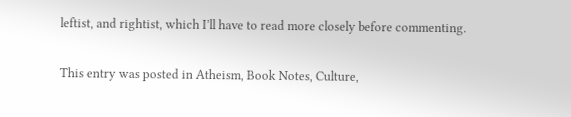leftist, and rightist, which I’ll have to read more closely before commenting.

This entry was posted in Atheism, Book Notes, Culture,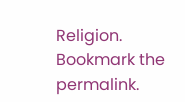Religion. Bookmark the permalink.